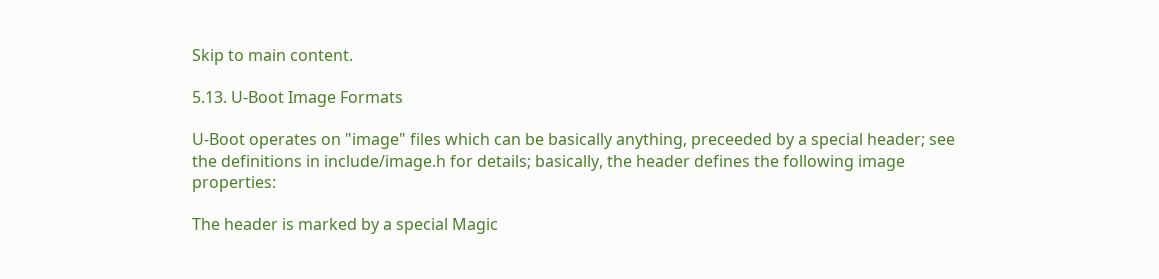Skip to main content.

5.13. U-Boot Image Formats

U-Boot operates on "image" files which can be basically anything, preceeded by a special header; see the definitions in include/image.h for details; basically, the header defines the following image properties:

The header is marked by a special Magic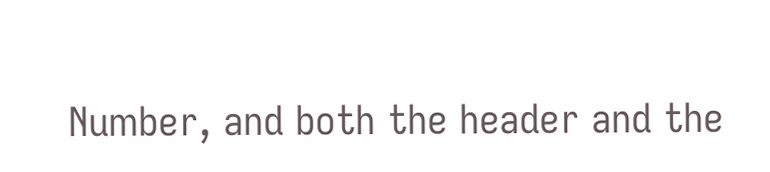Number, and both the header and the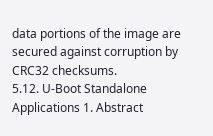data portions of the image are secured against corruption by CRC32 checksums.
5.12. U-Boot Standalone Applications 1. Abstract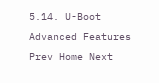5.14. U-Boot Advanced Features
Prev Home Next